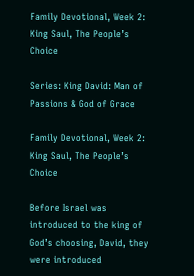Family Devotional, Week 2: King Saul, The People’s Choice

Series: King David: Man of Passions & God of Grace

Family Devotional, Week 2: King Saul, The People’s Choice

Before Israel was introduced to the king of God’s choosing, David, they were introduced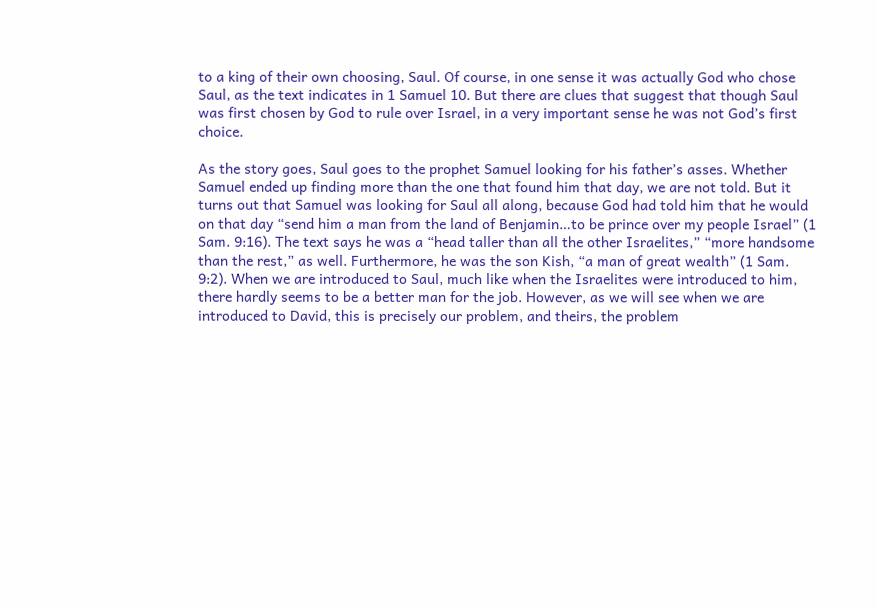to a king of their own choosing, Saul. Of course, in one sense it was actually God who chose Saul, as the text indicates in 1 Samuel 10. But there are clues that suggest that though Saul was first chosen by God to rule over Israel, in a very important sense he was not God’s first choice.

As the story goes, Saul goes to the prophet Samuel looking for his father’s asses. Whether Samuel ended up finding more than the one that found him that day, we are not told. But it turns out that Samuel was looking for Saul all along, because God had told him that he would on that day “send him a man from the land of Benjamin…to be prince over my people Israel” (1 Sam. 9:16). The text says he was a “head taller than all the other Israelites,” “more handsome than the rest,” as well. Furthermore, he was the son Kish, “a man of great wealth” (1 Sam. 9:2). When we are introduced to Saul, much like when the Israelites were introduced to him, there hardly seems to be a better man for the job. However, as we will see when we are introduced to David, this is precisely our problem, and theirs, the problem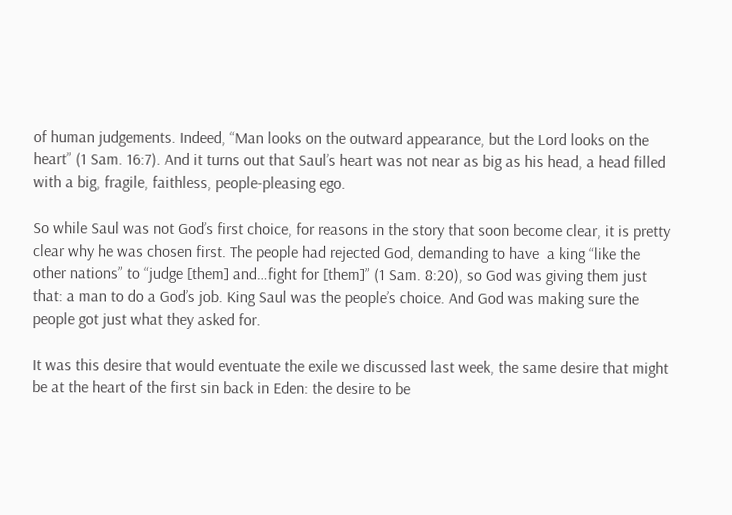of human judgements. Indeed, “Man looks on the outward appearance, but the Lord looks on the heart” (1 Sam. 16:7). And it turns out that Saul’s heart was not near as big as his head, a head filled with a big, fragile, faithless, people-pleasing ego.

So while Saul was not God’s first choice, for reasons in the story that soon become clear, it is pretty clear why he was chosen first. The people had rejected God, demanding to have  a king “like the other nations” to “judge [them] and…fight for [them]” (1 Sam. 8:20), so God was giving them just that: a man to do a God’s job. King Saul was the people’s choice. And God was making sure the people got just what they asked for.

It was this desire that would eventuate the exile we discussed last week, the same desire that might be at the heart of the first sin back in Eden: the desire to be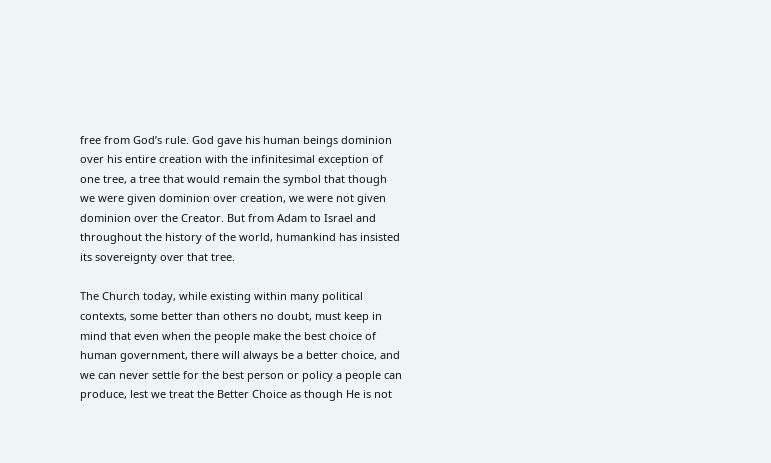free from God’s rule. God gave his human beings dominion over his entire creation with the infinitesimal exception of one tree, a tree that would remain the symbol that though we were given dominion over creation, we were not given dominion over the Creator. But from Adam to Israel and throughout the history of the world, humankind has insisted its sovereignty over that tree.

The Church today, while existing within many political contexts, some better than others no doubt, must keep in mind that even when the people make the best choice of human government, there will always be a better choice, and we can never settle for the best person or policy a people can produce, lest we treat the Better Choice as though He is not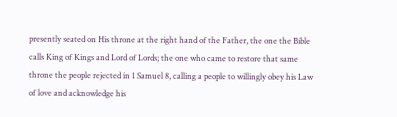presently seated on His throne at the right hand of the Father, the one the Bible calls King of Kings and Lord of Lords; the one who came to restore that same throne the people rejected in 1 Samuel 8, calling a people to willingly obey his Law of love and acknowledge his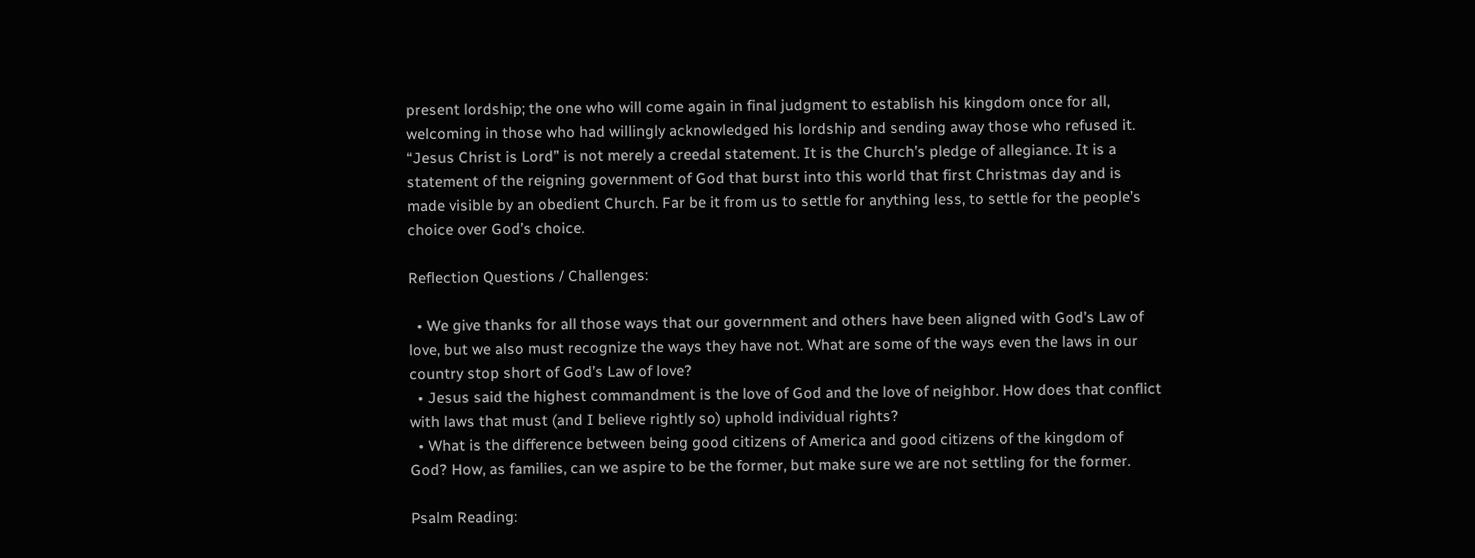present lordship; the one who will come again in final judgment to establish his kingdom once for all, welcoming in those who had willingly acknowledged his lordship and sending away those who refused it. “Jesus Christ is Lord” is not merely a creedal statement. It is the Church’s pledge of allegiance. It is a statement of the reigning government of God that burst into this world that first Christmas day and is made visible by an obedient Church. Far be it from us to settle for anything less, to settle for the people’s choice over God’s choice.

Reflection Questions / Challenges:

  • We give thanks for all those ways that our government and others have been aligned with God’s Law of love, but we also must recognize the ways they have not. What are some of the ways even the laws in our country stop short of God’s Law of love?
  • Jesus said the highest commandment is the love of God and the love of neighbor. How does that conflict with laws that must (and I believe rightly so) uphold individual rights?
  • What is the difference between being good citizens of America and good citizens of the kingdom of God? How, as families, can we aspire to be the former, but make sure we are not settling for the former.

Psalm Reading: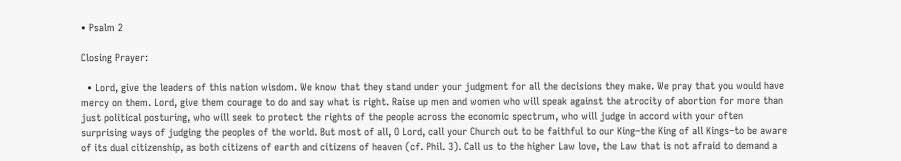• Psalm 2

Closing Prayer:

  • Lord, give the leaders of this nation wisdom. We know that they stand under your judgment for all the decisions they make. We pray that you would have mercy on them. Lord, give them courage to do and say what is right. Raise up men and women who will speak against the atrocity of abortion for more than just political posturing, who will seek to protect the rights of the people across the economic spectrum, who will judge in accord with your often surprising ways of judging the peoples of the world. But most of all, O Lord, call your Church out to be faithful to our King–the King of all Kings–to be aware of its dual citizenship, as both citizens of earth and citizens of heaven (cf. Phil. 3). Call us to the higher Law love, the Law that is not afraid to demand a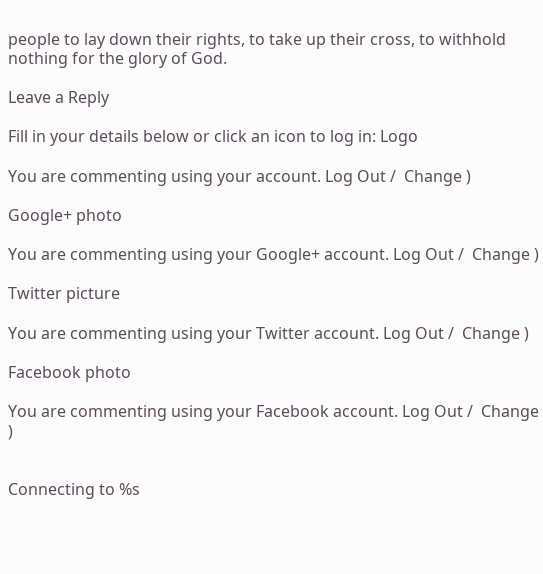people to lay down their rights, to take up their cross, to withhold nothing for the glory of God.

Leave a Reply

Fill in your details below or click an icon to log in: Logo

You are commenting using your account. Log Out /  Change )

Google+ photo

You are commenting using your Google+ account. Log Out /  Change )

Twitter picture

You are commenting using your Twitter account. Log Out /  Change )

Facebook photo

You are commenting using your Facebook account. Log Out /  Change )


Connecting to %s